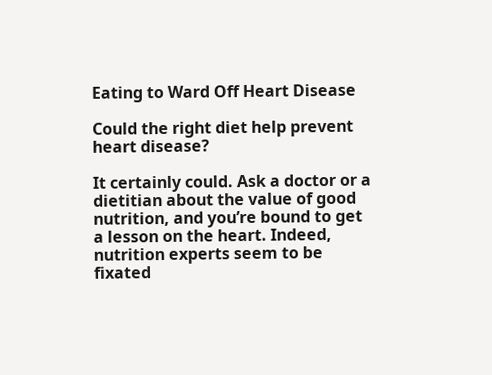Eating to Ward Off Heart Disease

Could the right diet help prevent heart disease?

It certainly could. Ask a doctor or a dietitian about the value of good nutrition, and you’re bound to get a lesson on the heart. Indeed, nutrition experts seem to be fixated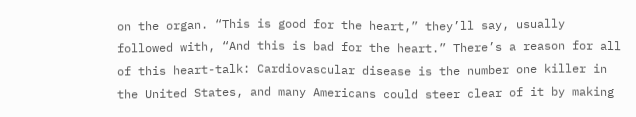on the organ. “This is good for the heart,” they’ll say, usually followed with, “And this is bad for the heart.” There’s a reason for all of this heart-talk: Cardiovascular disease is the number one killer in the United States, and many Americans could steer clear of it by making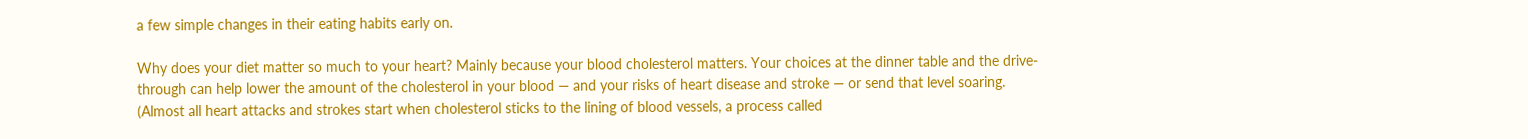a few simple changes in their eating habits early on.

Why does your diet matter so much to your heart? Mainly because your blood cholesterol matters. Your choices at the dinner table and the drive-through can help lower the amount of the cholesterol in your blood — and your risks of heart disease and stroke — or send that level soaring. (Almost all heart attacks and strokes start when cholesterol sticks to the lining of blood vessels, a process called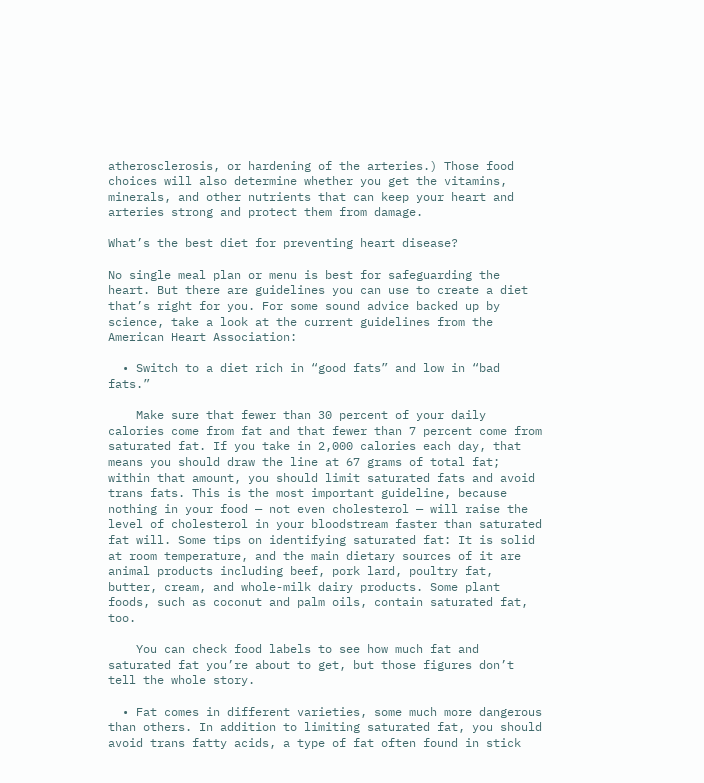atherosclerosis, or hardening of the arteries.) Those food choices will also determine whether you get the vitamins, minerals, and other nutrients that can keep your heart and arteries strong and protect them from damage.

What’s the best diet for preventing heart disease?

No single meal plan or menu is best for safeguarding the heart. But there are guidelines you can use to create a diet that’s right for you. For some sound advice backed up by science, take a look at the current guidelines from the American Heart Association:

  • Switch to a diet rich in “good fats” and low in “bad fats.”

    Make sure that fewer than 30 percent of your daily calories come from fat and that fewer than 7 percent come from saturated fat. If you take in 2,000 calories each day, that means you should draw the line at 67 grams of total fat; within that amount, you should limit saturated fats and avoid trans fats. This is the most important guideline, because nothing in your food — not even cholesterol — will raise the level of cholesterol in your bloodstream faster than saturated fat will. Some tips on identifying saturated fat: It is solid at room temperature, and the main dietary sources of it are animal products including beef, pork lard, poultry fat, butter, cream, and whole-milk dairy products. Some plant foods, such as coconut and palm oils, contain saturated fat, too.

    You can check food labels to see how much fat and saturated fat you’re about to get, but those figures don’t tell the whole story.

  • Fat comes in different varieties, some much more dangerous than others. In addition to limiting saturated fat, you should avoid trans fatty acids, a type of fat often found in stick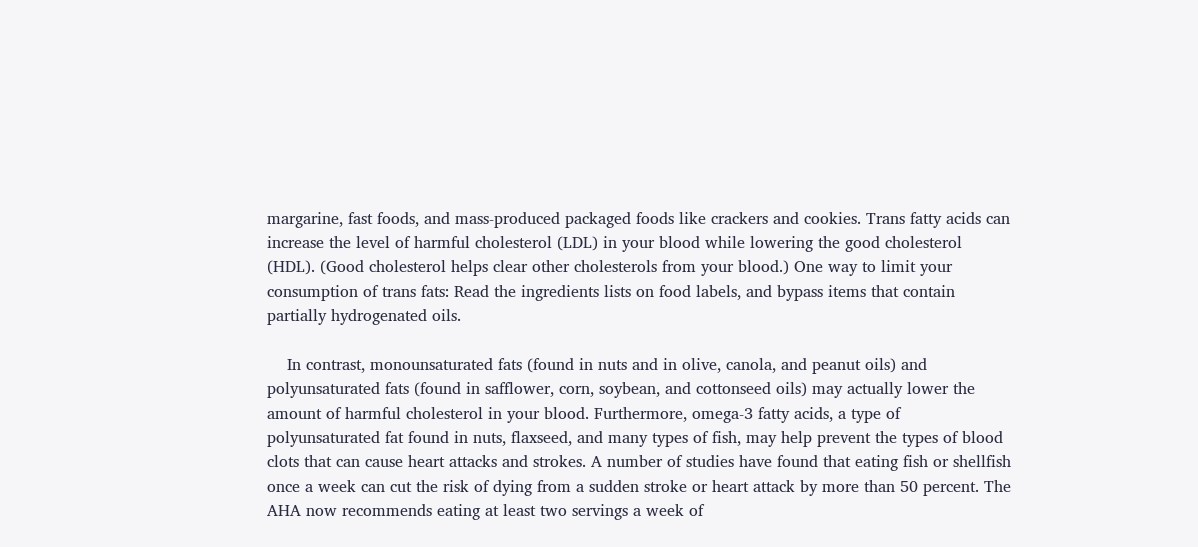margarine, fast foods, and mass-produced packaged foods like crackers and cookies. Trans fatty acids can increase the level of harmful cholesterol (LDL) in your blood while lowering the good cholesterol (HDL). (Good cholesterol helps clear other cholesterols from your blood.) One way to limit your consumption of trans fats: Read the ingredients lists on food labels, and bypass items that contain partially hydrogenated oils.

    In contrast, monounsaturated fats (found in nuts and in olive, canola, and peanut oils) and polyunsaturated fats (found in safflower, corn, soybean, and cottonseed oils) may actually lower the amount of harmful cholesterol in your blood. Furthermore, omega-3 fatty acids, a type of polyunsaturated fat found in nuts, flaxseed, and many types of fish, may help prevent the types of blood clots that can cause heart attacks and strokes. A number of studies have found that eating fish or shellfish once a week can cut the risk of dying from a sudden stroke or heart attack by more than 50 percent. The AHA now recommends eating at least two servings a week of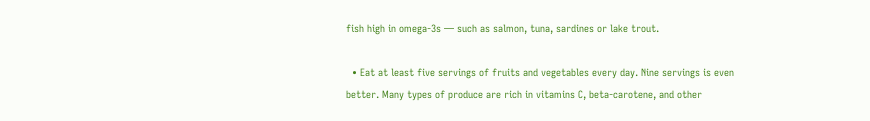fish high in omega-3s — such as salmon, tuna, sardines or lake trout.

  • Eat at least five servings of fruits and vegetables every day. Nine servings is even better. Many types of produce are rich in vitamins C, beta-carotene, and other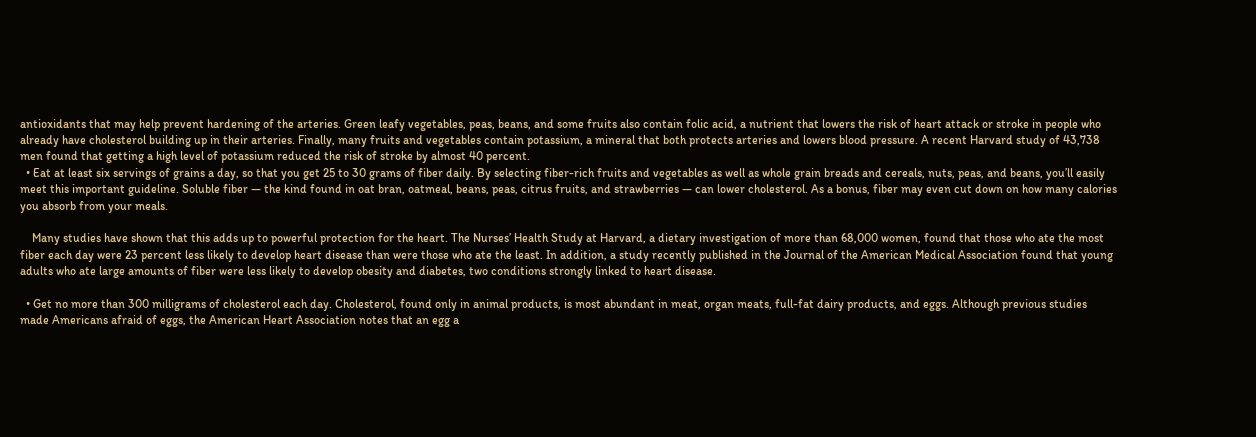antioxidants that may help prevent hardening of the arteries. Green leafy vegetables, peas, beans, and some fruits also contain folic acid, a nutrient that lowers the risk of heart attack or stroke in people who already have cholesterol building up in their arteries. Finally, many fruits and vegetables contain potassium, a mineral that both protects arteries and lowers blood pressure. A recent Harvard study of 43,738 men found that getting a high level of potassium reduced the risk of stroke by almost 40 percent.
  • Eat at least six servings of grains a day, so that you get 25 to 30 grams of fiber daily. By selecting fiber-rich fruits and vegetables as well as whole grain breads and cereals, nuts, peas, and beans, you’ll easily meet this important guideline. Soluble fiber — the kind found in oat bran, oatmeal, beans, peas, citrus fruits, and strawberries — can lower cholesterol. As a bonus, fiber may even cut down on how many calories you absorb from your meals.

    Many studies have shown that this adds up to powerful protection for the heart. The Nurses’ Health Study at Harvard, a dietary investigation of more than 68,000 women, found that those who ate the most fiber each day were 23 percent less likely to develop heart disease than were those who ate the least. In addition, a study recently published in the Journal of the American Medical Association found that young adults who ate large amounts of fiber were less likely to develop obesity and diabetes, two conditions strongly linked to heart disease.

  • Get no more than 300 milligrams of cholesterol each day. Cholesterol, found only in animal products, is most abundant in meat, organ meats, full-fat dairy products, and eggs. Although previous studies made Americans afraid of eggs, the American Heart Association notes that an egg a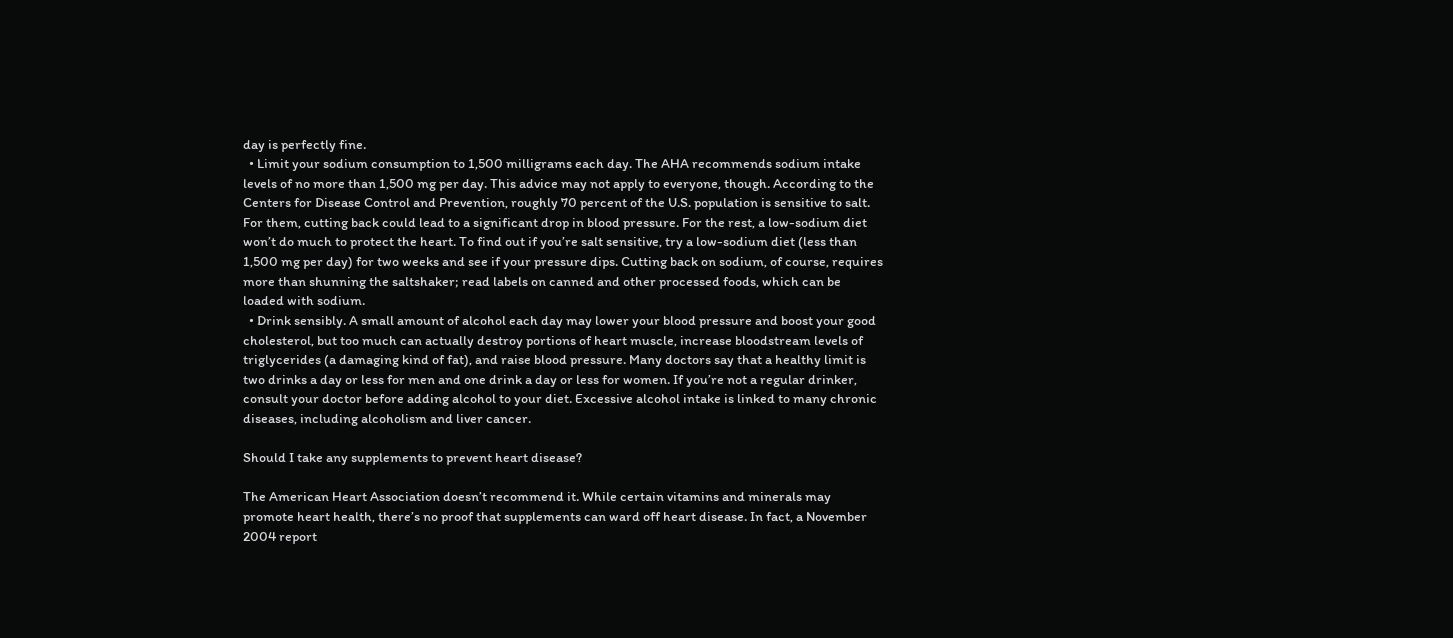day is perfectly fine.
  • Limit your sodium consumption to 1,500 milligrams each day. The AHA recommends sodium intake levels of no more than 1,500 mg per day. This advice may not apply to everyone, though. According to the Centers for Disease Control and Prevention, roughly 70 percent of the U.S. population is sensitive to salt. For them, cutting back could lead to a significant drop in blood pressure. For the rest, a low-sodium diet won’t do much to protect the heart. To find out if you’re salt sensitive, try a low-sodium diet (less than 1,500 mg per day) for two weeks and see if your pressure dips. Cutting back on sodium, of course, requires more than shunning the saltshaker; read labels on canned and other processed foods, which can be loaded with sodium.
  • Drink sensibly. A small amount of alcohol each day may lower your blood pressure and boost your good cholesterol, but too much can actually destroy portions of heart muscle, increase bloodstream levels of triglycerides (a damaging kind of fat), and raise blood pressure. Many doctors say that a healthy limit is two drinks a day or less for men and one drink a day or less for women. If you’re not a regular drinker, consult your doctor before adding alcohol to your diet. Excessive alcohol intake is linked to many chronic diseases, including alcoholism and liver cancer.

Should I take any supplements to prevent heart disease?

The American Heart Association doesn’t recommend it. While certain vitamins and minerals may promote heart health, there’s no proof that supplements can ward off heart disease. In fact, a November 2004 report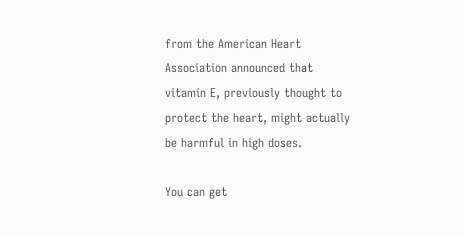from the American Heart Association announced that vitamin E, previously thought to protect the heart, might actually be harmful in high doses.

You can get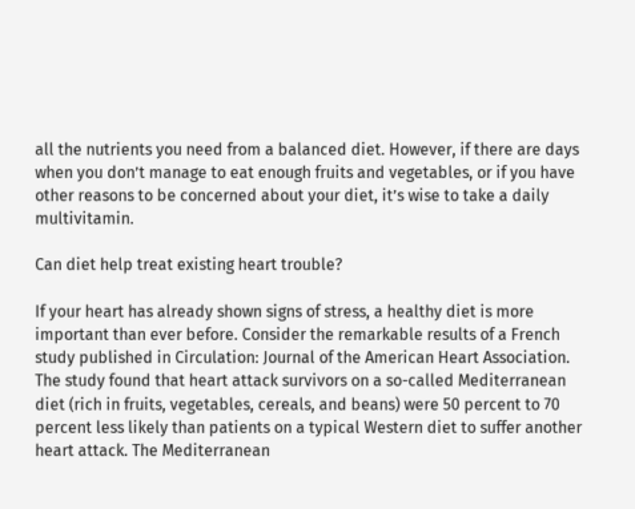all the nutrients you need from a balanced diet. However, if there are days when you don’t manage to eat enough fruits and vegetables, or if you have other reasons to be concerned about your diet, it’s wise to take a daily multivitamin.

Can diet help treat existing heart trouble?

If your heart has already shown signs of stress, a healthy diet is more important than ever before. Consider the remarkable results of a French study published in Circulation: Journal of the American Heart Association. The study found that heart attack survivors on a so-called Mediterranean diet (rich in fruits, vegetables, cereals, and beans) were 50 percent to 70 percent less likely than patients on a typical Western diet to suffer another heart attack. The Mediterranean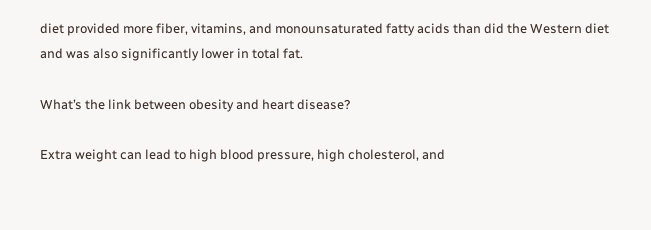diet provided more fiber, vitamins, and monounsaturated fatty acids than did the Western diet and was also significantly lower in total fat.

What’s the link between obesity and heart disease?

Extra weight can lead to high blood pressure, high cholesterol, and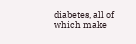diabetes, all of which make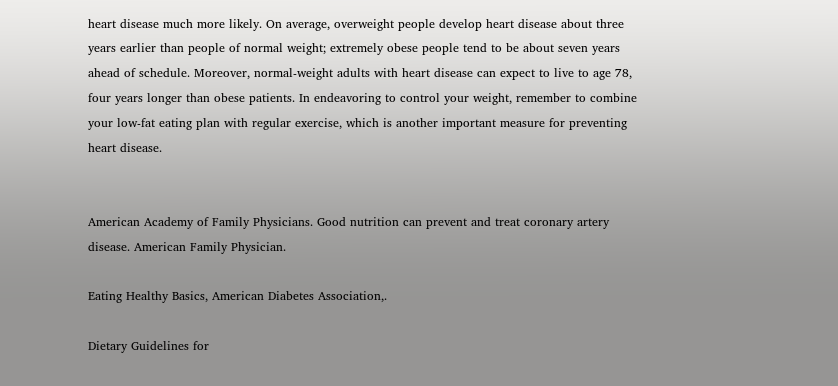heart disease much more likely. On average, overweight people develop heart disease about three years earlier than people of normal weight; extremely obese people tend to be about seven years ahead of schedule. Moreover, normal-weight adults with heart disease can expect to live to age 78, four years longer than obese patients. In endeavoring to control your weight, remember to combine your low-fat eating plan with regular exercise, which is another important measure for preventing heart disease.


American Academy of Family Physicians. Good nutrition can prevent and treat coronary artery disease. American Family Physician.

Eating Healthy Basics, American Diabetes Association,.

Dietary Guidelines for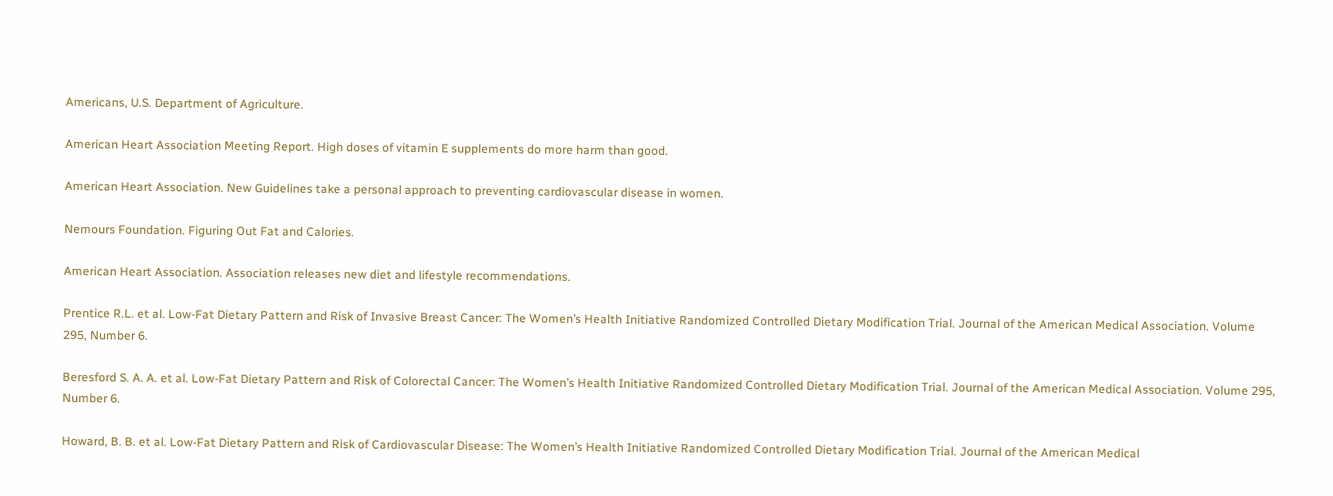Americans, U.S. Department of Agriculture.

American Heart Association Meeting Report. High doses of vitamin E supplements do more harm than good.

American Heart Association. New Guidelines take a personal approach to preventing cardiovascular disease in women.

Nemours Foundation. Figuring Out Fat and Calories.

American Heart Association. Association releases new diet and lifestyle recommendations.

Prentice R.L. et al. Low-Fat Dietary Pattern and Risk of Invasive Breast Cancer: The Women’s Health Initiative Randomized Controlled Dietary Modification Trial. Journal of the American Medical Association. Volume 295, Number 6.

Beresford S. A. A. et al. Low-Fat Dietary Pattern and Risk of Colorectal Cancer: The Women’s Health Initiative Randomized Controlled Dietary Modification Trial. Journal of the American Medical Association. Volume 295, Number 6.

Howard, B. B. et al. Low-Fat Dietary Pattern and Risk of Cardiovascular Disease: The Women’s Health Initiative Randomized Controlled Dietary Modification Trial. Journal of the American Medical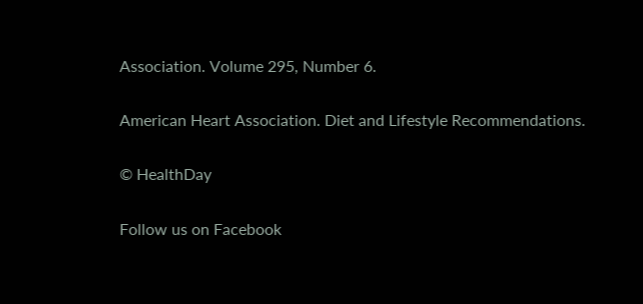Association. Volume 295, Number 6.

American Heart Association. Diet and Lifestyle Recommendations.

© HealthDay

Follow us on Facebook